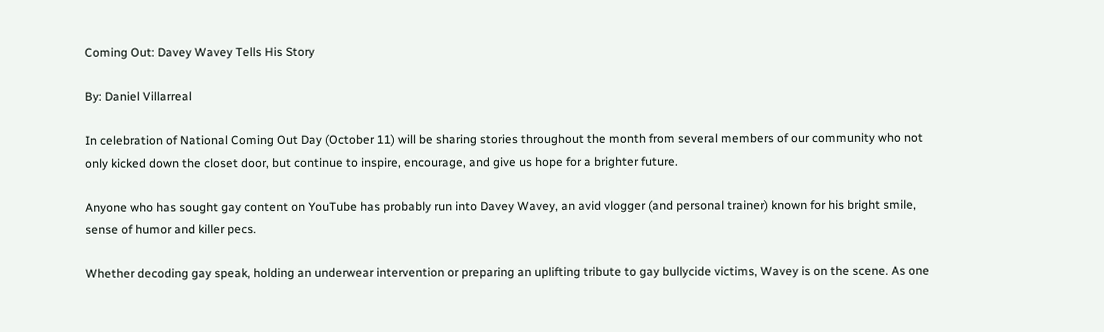Coming Out: Davey Wavey Tells His Story

By: Daniel Villarreal

In celebration of National Coming Out Day (October 11) will be sharing stories throughout the month from several members of our community who not only kicked down the closet door, but continue to inspire, encourage, and give us hope for a brighter future.

Anyone who has sought gay content on YouTube has probably run into Davey Wavey, an avid vlogger (and personal trainer) known for his bright smile, sense of humor and killer pecs.

Whether decoding gay speak, holding an underwear intervention or preparing an uplifting tribute to gay bullycide victims, Wavey is on the scene. As one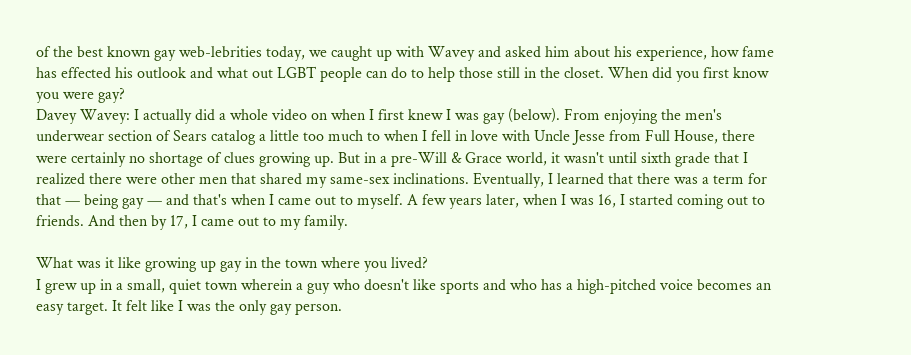of the best known gay web-lebrities today, we caught up with Wavey and asked him about his experience, how fame has effected his outlook and what out LGBT people can do to help those still in the closet. When did you first know you were gay?
Davey Wavey: I actually did a whole video on when I first knew I was gay (below). From enjoying the men's underwear section of Sears catalog a little too much to when I fell in love with Uncle Jesse from Full House, there were certainly no shortage of clues growing up. But in a pre-Will & Grace world, it wasn't until sixth grade that I realized there were other men that shared my same-sex inclinations. Eventually, I learned that there was a term for that — being gay — and that's when I came out to myself. A few years later, when I was 16, I started coming out to friends. And then by 17, I came out to my family.

What was it like growing up gay in the town where you lived?
I grew up in a small, quiet town wherein a guy who doesn't like sports and who has a high-pitched voice becomes an easy target. It felt like I was the only gay person.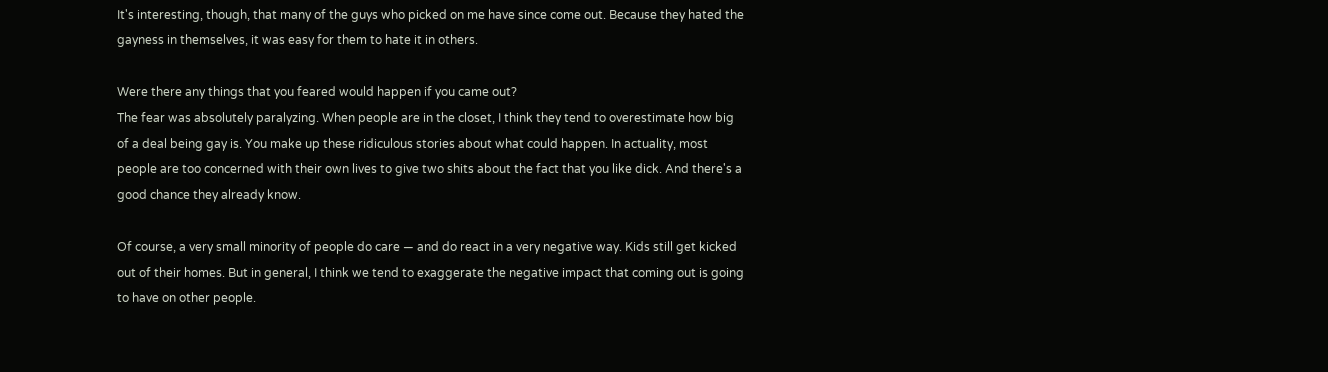It's interesting, though, that many of the guys who picked on me have since come out. Because they hated the gayness in themselves, it was easy for them to hate it in others.

Were there any things that you feared would happen if you came out?
The fear was absolutely paralyzing. When people are in the closet, I think they tend to overestimate how big of a deal being gay is. You make up these ridiculous stories about what could happen. In actuality, most people are too concerned with their own lives to give two shits about the fact that you like dick. And there's a good chance they already know.

Of course, a very small minority of people do care — and do react in a very negative way. Kids still get kicked out of their homes. But in general, I think we tend to exaggerate the negative impact that coming out is going to have on other people.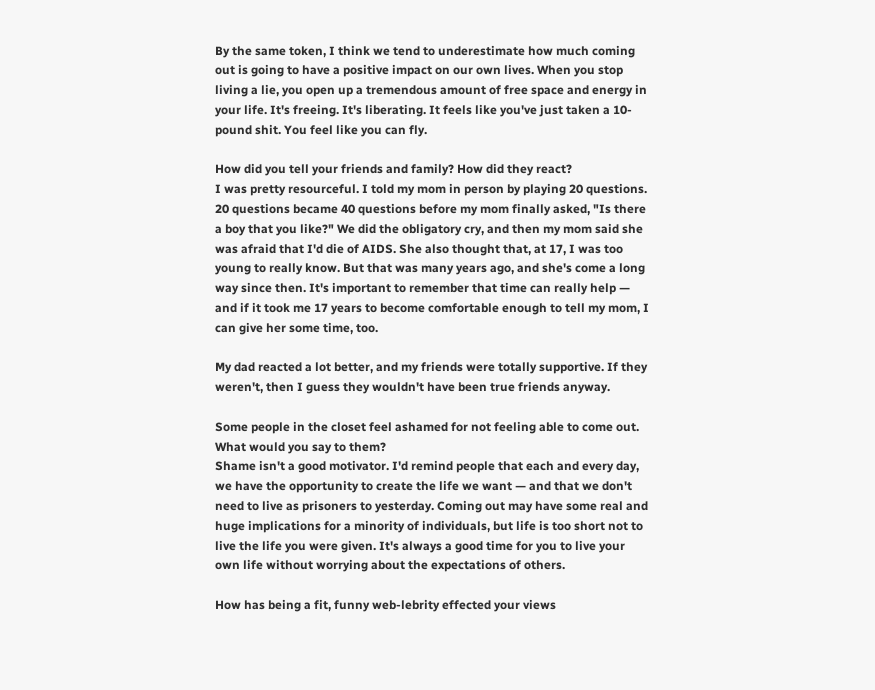By the same token, I think we tend to underestimate how much coming out is going to have a positive impact on our own lives. When you stop living a lie, you open up a tremendous amount of free space and energy in your life. It's freeing. It's liberating. It feels like you've just taken a 10-pound shit. You feel like you can fly.

How did you tell your friends and family? How did they react?
I was pretty resourceful. I told my mom in person by playing 20 questions. 20 questions became 40 questions before my mom finally asked, "Is there a boy that you like?" We did the obligatory cry, and then my mom said she was afraid that I'd die of AIDS. She also thought that, at 17, I was too young to really know. But that was many years ago, and she's come a long way since then. It's important to remember that time can really help — and if it took me 17 years to become comfortable enough to tell my mom, I can give her some time, too.

My dad reacted a lot better, and my friends were totally supportive. If they weren't, then I guess they wouldn't have been true friends anyway.

Some people in the closet feel ashamed for not feeling able to come out. What would you say to them?
Shame isn't a good motivator. I'd remind people that each and every day, we have the opportunity to create the life we want — and that we don't need to live as prisoners to yesterday. Coming out may have some real and huge implications for a minority of individuals, but life is too short not to live the life you were given. It's always a good time for you to live your own life without worrying about the expectations of others.

How has being a fit, funny web-lebrity effected your views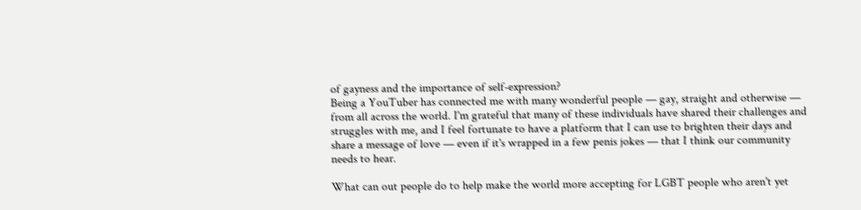of gayness and the importance of self-expression?
Being a YouTuber has connected me with many wonderful people — gay, straight and otherwise — from all across the world. I'm grateful that many of these individuals have shared their challenges and struggles with me, and I feel fortunate to have a platform that I can use to brighten their days and share a message of love — even if it's wrapped in a few penis jokes — that I think our community needs to hear.

What can out people do to help make the world more accepting for LGBT people who aren't yet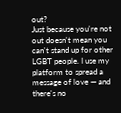out?
Just because you're not out doesn't mean you can't stand up for other LGBT people. I use my platform to spread a message of love — and there's no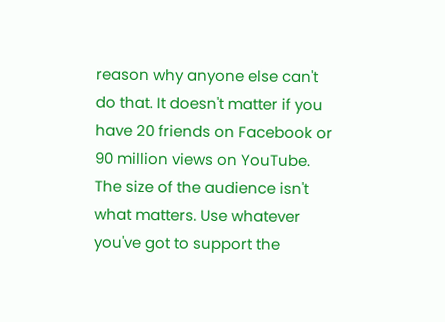reason why anyone else can't do that. It doesn't matter if you have 20 friends on Facebook or 90 million views on YouTube. The size of the audience isn't what matters. Use whatever you've got to support the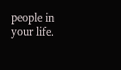people in your life.